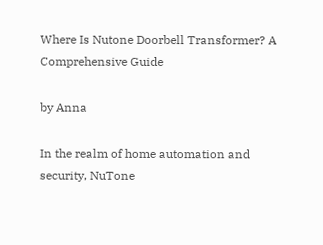Where Is Nutone Doorbell Transformer? A Comprehensive Guide

by Anna

In the realm of home automation and security, NuTone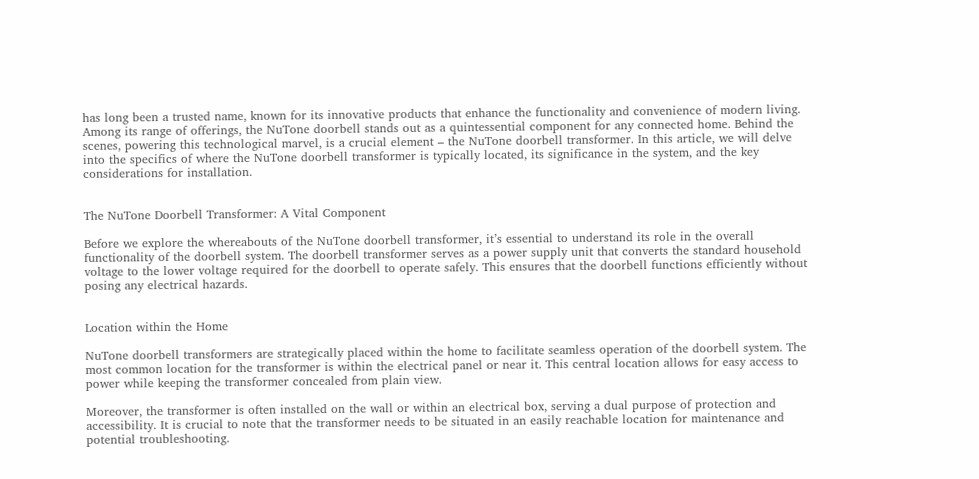has long been a trusted name, known for its innovative products that enhance the functionality and convenience of modern living. Among its range of offerings, the NuTone doorbell stands out as a quintessential component for any connected home. Behind the scenes, powering this technological marvel, is a crucial element – the NuTone doorbell transformer. In this article, we will delve into the specifics of where the NuTone doorbell transformer is typically located, its significance in the system, and the key considerations for installation.


The NuTone Doorbell Transformer: A Vital Component

Before we explore the whereabouts of the NuTone doorbell transformer, it’s essential to understand its role in the overall functionality of the doorbell system. The doorbell transformer serves as a power supply unit that converts the standard household voltage to the lower voltage required for the doorbell to operate safely. This ensures that the doorbell functions efficiently without posing any electrical hazards.


Location within the Home

NuTone doorbell transformers are strategically placed within the home to facilitate seamless operation of the doorbell system. The most common location for the transformer is within the electrical panel or near it. This central location allows for easy access to power while keeping the transformer concealed from plain view.

Moreover, the transformer is often installed on the wall or within an electrical box, serving a dual purpose of protection and accessibility. It is crucial to note that the transformer needs to be situated in an easily reachable location for maintenance and potential troubleshooting.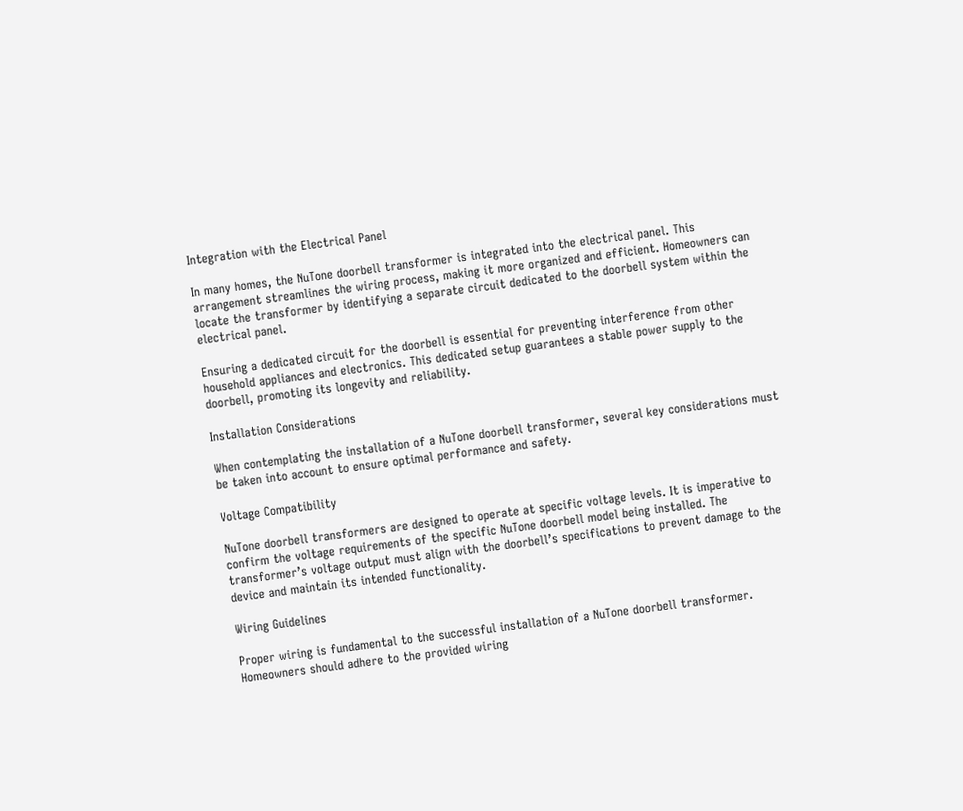Integration with the Electrical Panel

In many homes, the NuTone doorbell transformer is integrated into the electrical panel. This arrangement streamlines the wiring process, making it more organized and efficient. Homeowners can locate the transformer by identifying a separate circuit dedicated to the doorbell system within the electrical panel.

Ensuring a dedicated circuit for the doorbell is essential for preventing interference from other household appliances and electronics. This dedicated setup guarantees a stable power supply to the doorbell, promoting its longevity and reliability.

Installation Considerations

When contemplating the installation of a NuTone doorbell transformer, several key considerations must be taken into account to ensure optimal performance and safety.

Voltage Compatibility

NuTone doorbell transformers are designed to operate at specific voltage levels. It is imperative to confirm the voltage requirements of the specific NuTone doorbell model being installed. The transformer’s voltage output must align with the doorbell’s specifications to prevent damage to the device and maintain its intended functionality.

Wiring Guidelines

Proper wiring is fundamental to the successful installation of a NuTone doorbell transformer. Homeowners should adhere to the provided wiring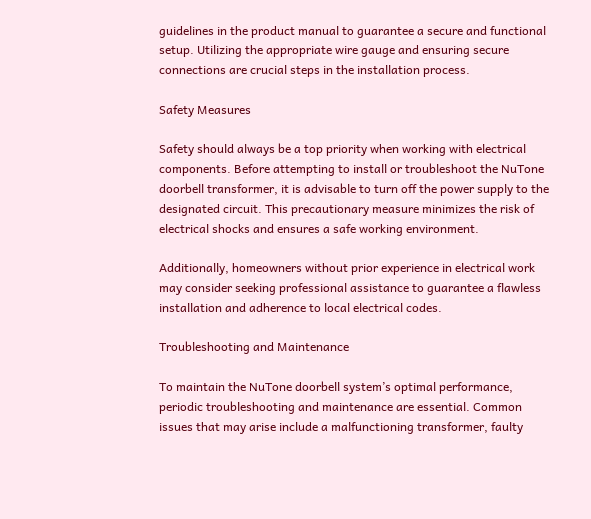guidelines in the product manual to guarantee a secure and functional setup. Utilizing the appropriate wire gauge and ensuring secure connections are crucial steps in the installation process.

Safety Measures

Safety should always be a top priority when working with electrical components. Before attempting to install or troubleshoot the NuTone doorbell transformer, it is advisable to turn off the power supply to the designated circuit. This precautionary measure minimizes the risk of electrical shocks and ensures a safe working environment.

Additionally, homeowners without prior experience in electrical work may consider seeking professional assistance to guarantee a flawless installation and adherence to local electrical codes.

Troubleshooting and Maintenance

To maintain the NuTone doorbell system’s optimal performance, periodic troubleshooting and maintenance are essential. Common issues that may arise include a malfunctioning transformer, faulty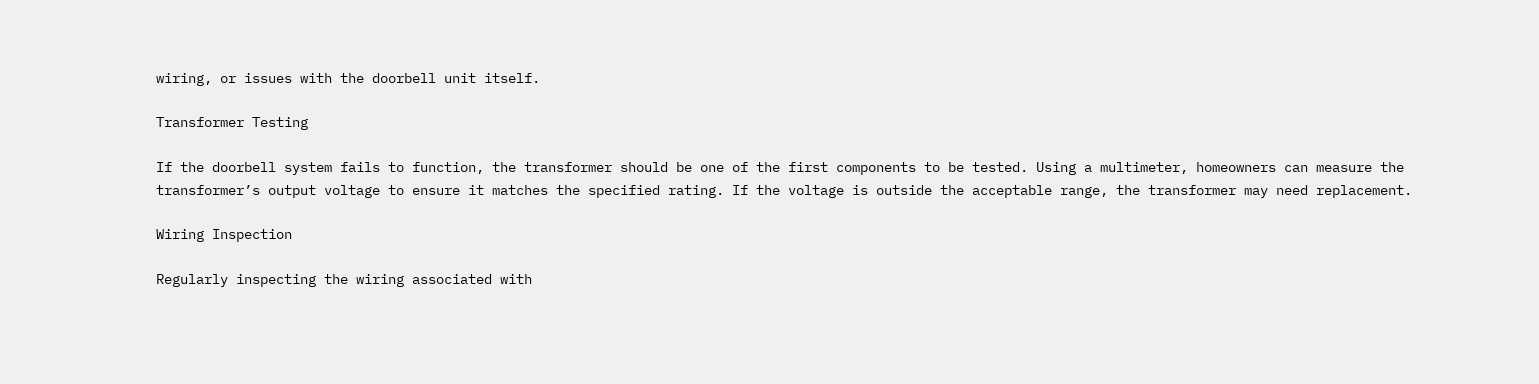wiring, or issues with the doorbell unit itself.

Transformer Testing

If the doorbell system fails to function, the transformer should be one of the first components to be tested. Using a multimeter, homeowners can measure the transformer’s output voltage to ensure it matches the specified rating. If the voltage is outside the acceptable range, the transformer may need replacement.

Wiring Inspection

Regularly inspecting the wiring associated with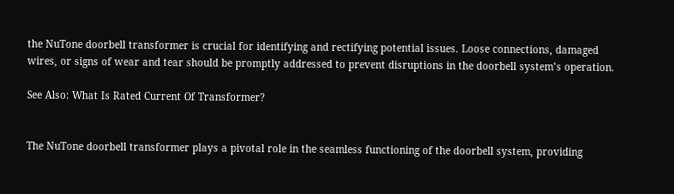the NuTone doorbell transformer is crucial for identifying and rectifying potential issues. Loose connections, damaged wires, or signs of wear and tear should be promptly addressed to prevent disruptions in the doorbell system’s operation.

See Also: What Is Rated Current Of Transformer?


The NuTone doorbell transformer plays a pivotal role in the seamless functioning of the doorbell system, providing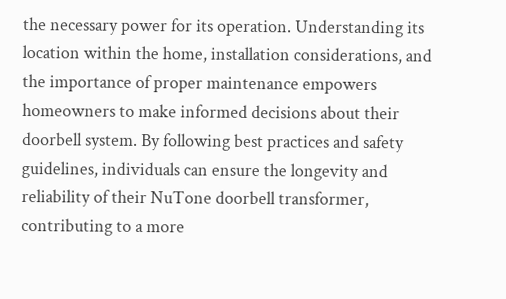the necessary power for its operation. Understanding its location within the home, installation considerations, and the importance of proper maintenance empowers homeowners to make informed decisions about their doorbell system. By following best practices and safety guidelines, individuals can ensure the longevity and reliability of their NuTone doorbell transformer, contributing to a more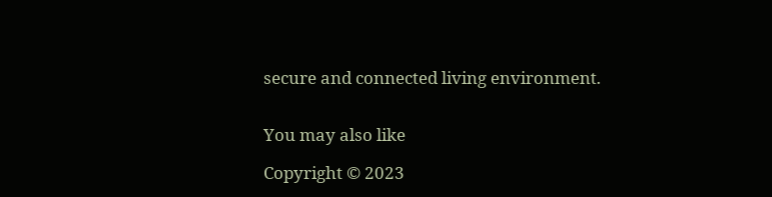secure and connected living environment.


You may also like

Copyright © 2023